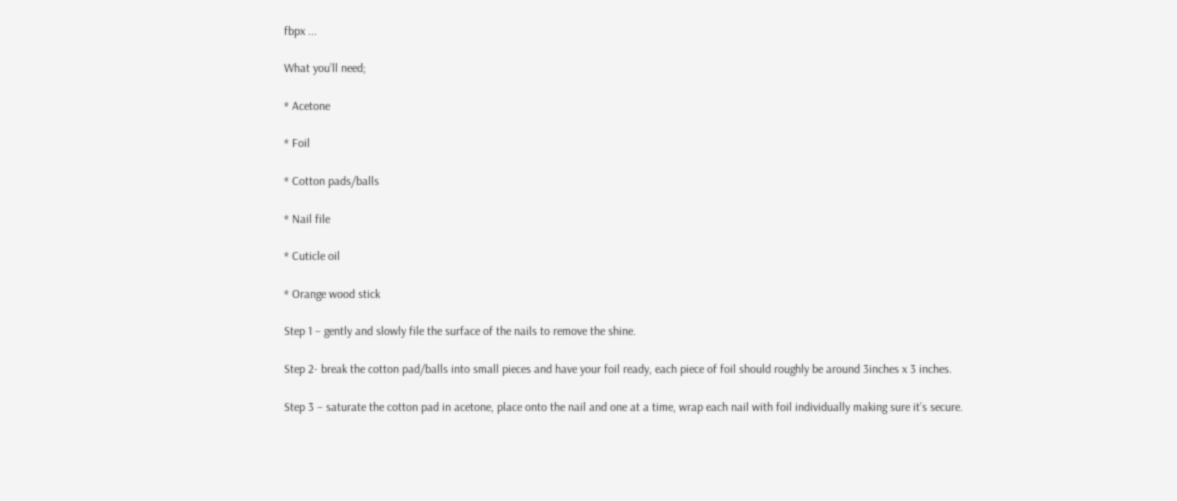fbpx ...

What you’ll need;

* Acetone

* Foil

* Cotton pads/balls

* Nail file

* Cuticle oil

* Orange wood stick

Step 1 – gently and slowly file the surface of the nails to remove the shine.

Step 2- break the cotton pad/balls into small pieces and have your foil ready, each piece of foil should roughly be around 3inches x 3 inches.

Step 3 – saturate the cotton pad in acetone, place onto the nail and one at a time, wrap each nail with foil individually making sure it’s secure.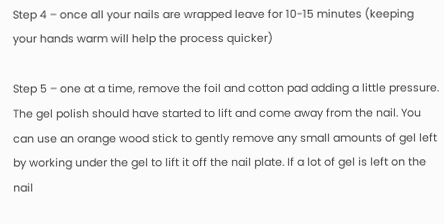Step 4 – once all your nails are wrapped leave for 10-15 minutes (keeping your hands warm will help the process quicker)

Step 5 – one at a time, remove the foil and cotton pad adding a little pressure. The gel polish should have started to lift and come away from the nail. You can use an orange wood stick to gently remove any small amounts of gel left by working under the gel to lift it off the nail plate. If a lot of gel is left on the nail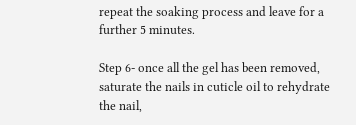repeat the soaking process and leave for a further 5 minutes.

Step 6- once all the gel has been removed, saturate the nails in cuticle oil to rehydrate the nail,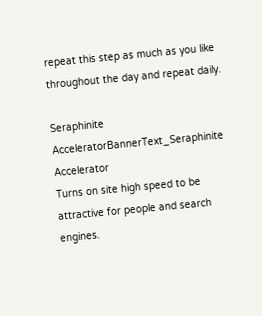repeat this step as much as you like throughout the day and repeat daily.

Seraphinite AcceleratorBannerText_Seraphinite Accelerator
Turns on site high speed to be attractive for people and search engines.